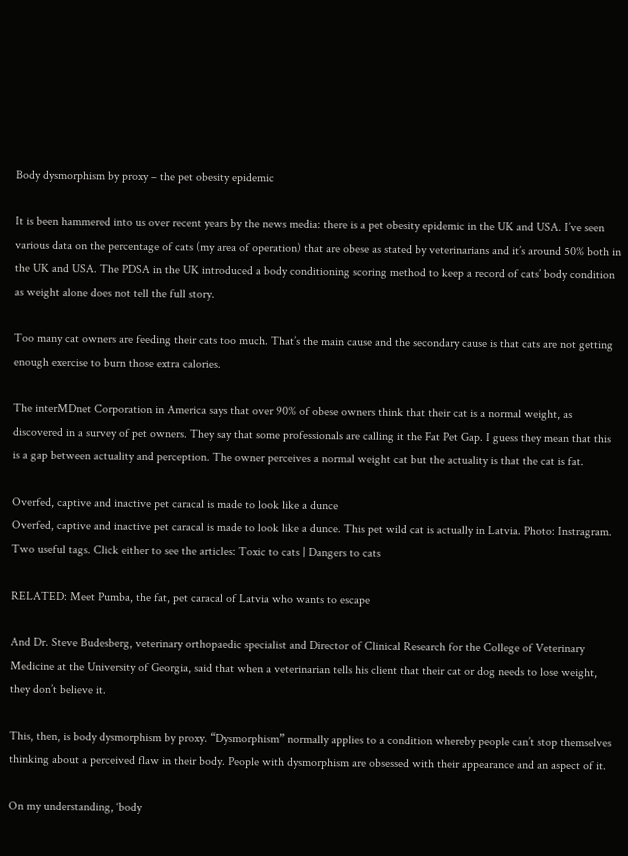Body dysmorphism by proxy – the pet obesity epidemic

It is been hammered into us over recent years by the news media: there is a pet obesity epidemic in the UK and USA. I’ve seen various data on the percentage of cats (my area of operation) that are obese as stated by veterinarians and it’s around 50% both in the UK and USA. The PDSA in the UK introduced a body conditioning scoring method to keep a record of cats’ body condition as weight alone does not tell the full story.

Too many cat owners are feeding their cats too much. That’s the main cause and the secondary cause is that cats are not getting enough exercise to burn those extra calories.

The interMDnet Corporation in America says that over 90% of obese owners think that their cat is a normal weight, as discovered in a survey of pet owners. They say that some professionals are calling it the Fat Pet Gap. I guess they mean that this is a gap between actuality and perception. The owner perceives a normal weight cat but the actuality is that the cat is fat.

Overfed, captive and inactive pet caracal is made to look like a dunce
Overfed, captive and inactive pet caracal is made to look like a dunce. This pet wild cat is actually in Latvia. Photo: Instragram.
Two useful tags. Click either to see the articles: Toxic to cats | Dangers to cats

RELATED: Meet Pumba, the fat, pet caracal of Latvia who wants to escape

And Dr. Steve Budesberg, veterinary orthopaedic specialist and Director of Clinical Research for the College of Veterinary Medicine at the University of Georgia, said that when a veterinarian tells his client that their cat or dog needs to lose weight, they don’t believe it.

This, then, is body dysmorphism by proxy. “Dysmorphism” normally applies to a condition whereby people can’t stop themselves thinking about a perceived flaw in their body. People with dysmorphism are obsessed with their appearance and an aspect of it.

On my understanding, ‘body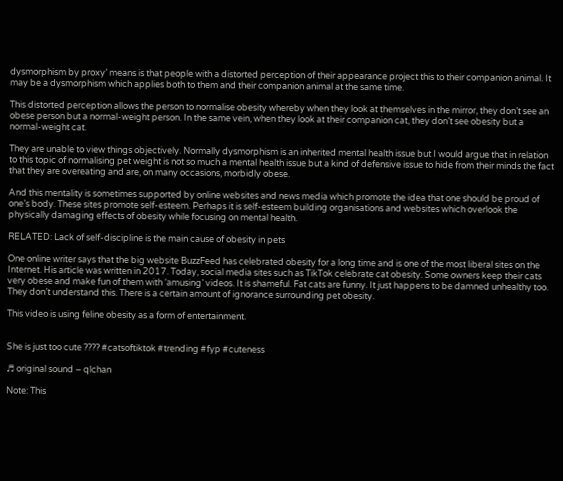dysmorphism by proxy’ means is that people with a distorted perception of their appearance project this to their companion animal. It may be a dysmorphism which applies both to them and their companion animal at the same time.

This distorted perception allows the person to normalise obesity whereby when they look at themselves in the mirror, they don’t see an obese person but a normal-weight person. In the same vein, when they look at their companion cat, they don’t see obesity but a normal-weight cat.

They are unable to view things objectively. Normally dysmorphism is an inherited mental health issue but I would argue that in relation to this topic of normalising pet weight is not so much a mental health issue but a kind of defensive issue to hide from their minds the fact that they are overeating and are, on many occasions, morbidly obese.

And this mentality is sometimes supported by online websites and news media which promote the idea that one should be proud of one’s body. These sites promote self-esteem. Perhaps it is self-esteem building organisations and websites which overlook the physically damaging effects of obesity while focusing on mental health.

RELATED: Lack of self-discipline is the main cause of obesity in pets

One online writer says that the big website BuzzFeed has celebrated obesity for a long time and is one of the most liberal sites on the Internet. His article was written in 2017. Today, social media sites such as TikTok celebrate cat obesity. Some owners keep their cats very obese and make fun of them with ‘amusing’ videos. It is shameful. Fat cats are funny. It just happens to be damned unhealthy too. They don’t understand this. There is a certain amount of ignorance surrounding pet obesity.

This video is using feline obesity as a form of entertainment.


She is just too cute ???? #catsoftiktok #trending #fyp #cuteness

♬ original sound – qlchan

Note: This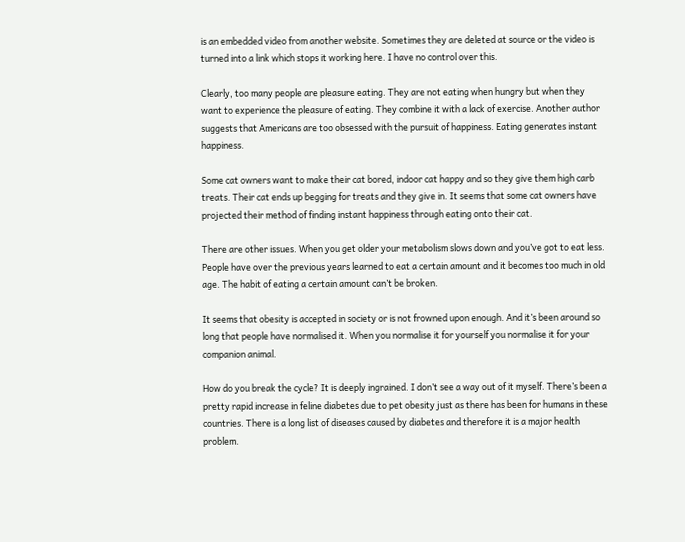is an embedded video from another website. Sometimes they are deleted at source or the video is turned into a link which stops it working here. I have no control over this.

Clearly, too many people are pleasure eating. They are not eating when hungry but when they want to experience the pleasure of eating. They combine it with a lack of exercise. Another author suggests that Americans are too obsessed with the pursuit of happiness. Eating generates instant happiness.

Some cat owners want to make their cat bored, indoor cat happy and so they give them high carb treats. Their cat ends up begging for treats and they give in. It seems that some cat owners have projected their method of finding instant happiness through eating onto their cat.

There are other issues. When you get older your metabolism slows down and you’ve got to eat less. People have over the previous years learned to eat a certain amount and it becomes too much in old age. The habit of eating a certain amount can’t be broken.

It seems that obesity is accepted in society or is not frowned upon enough. And it’s been around so long that people have normalised it. When you normalise it for yourself you normalise it for your companion animal.

How do you break the cycle? It is deeply ingrained. I don’t see a way out of it myself. There’s been a pretty rapid increase in feline diabetes due to pet obesity just as there has been for humans in these countries. There is a long list of diseases caused by diabetes and therefore it is a major health problem.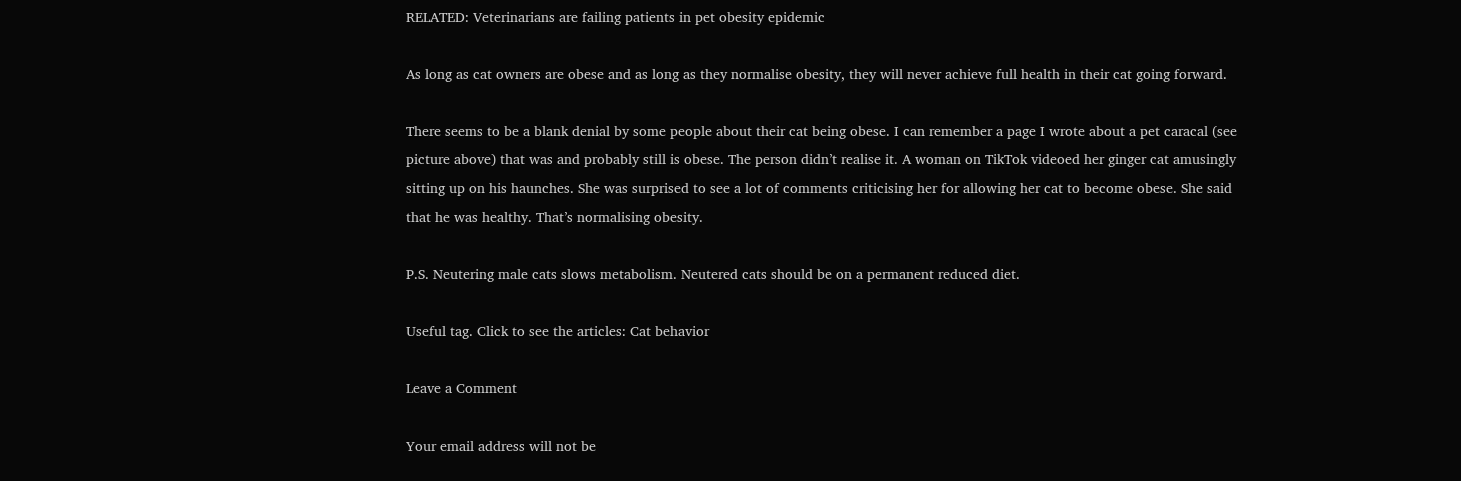RELATED: Veterinarians are failing patients in pet obesity epidemic

As long as cat owners are obese and as long as they normalise obesity, they will never achieve full health in their cat going forward.

There seems to be a blank denial by some people about their cat being obese. I can remember a page I wrote about a pet caracal (see picture above) that was and probably still is obese. The person didn’t realise it. A woman on TikTok videoed her ginger cat amusingly sitting up on his haunches. She was surprised to see a lot of comments criticising her for allowing her cat to become obese. She said that he was healthy. That’s normalising obesity.

P.S. Neutering male cats slows metabolism. Neutered cats should be on a permanent reduced diet.

Useful tag. Click to see the articles: Cat behavior

Leave a Comment

Your email address will not be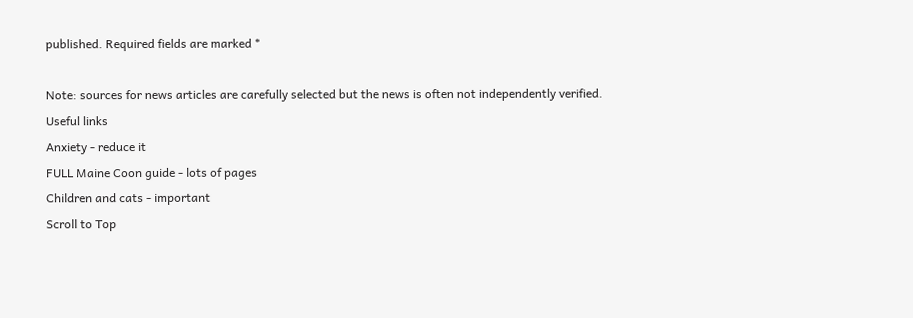published. Required fields are marked *

Note: sources for news articles are carefully selected but the news is often not independently verified.
Useful links
Anxiety - reduce it
FULL Maine Coon guide - lots of pages
Children and cats - important
Scroll to Top